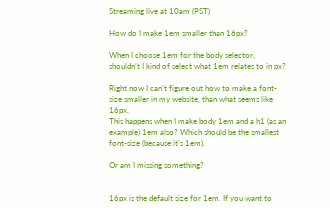Streaming live at 10am (PST)

How do I make 1em smaller than 16px?

When I choose 1em for the body selector, shouldn’t I kind of select what 1em relates to in px?

Right now I can’t figure out how to make a font-size smaller in my website, than what seems like 16px.
This happens when I make body 1em and a h1 (as an example) 1em also? Which should be the smallest font-size (because it’s 1em).

Or am I missing something?


16px is the default size for 1em. If you want to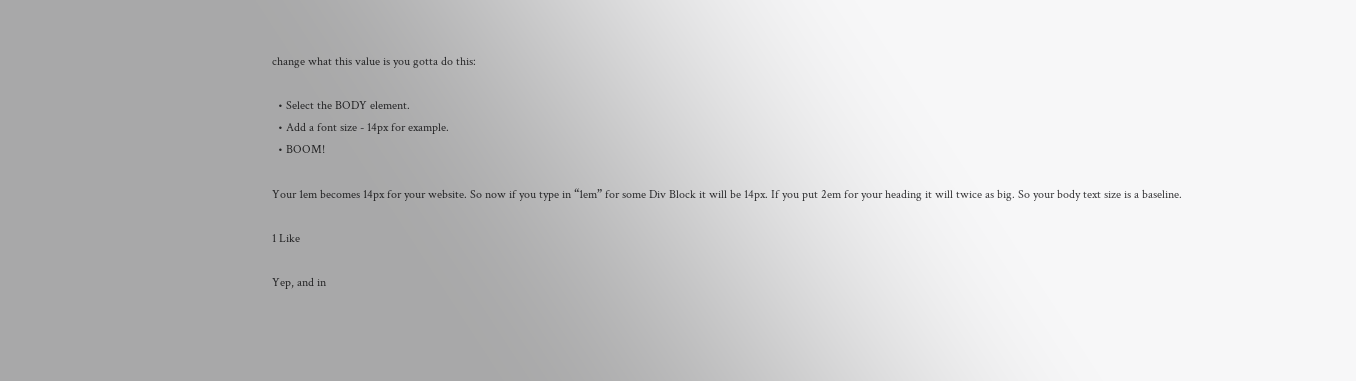change what this value is you gotta do this:

  • Select the BODY element.
  • Add a font size - 14px for example.
  • BOOM!

Your 1em becomes 14px for your website. So now if you type in “1em” for some Div Block it will be 14px. If you put 2em for your heading it will twice as big. So your body text size is a baseline.

1 Like

Yep, and in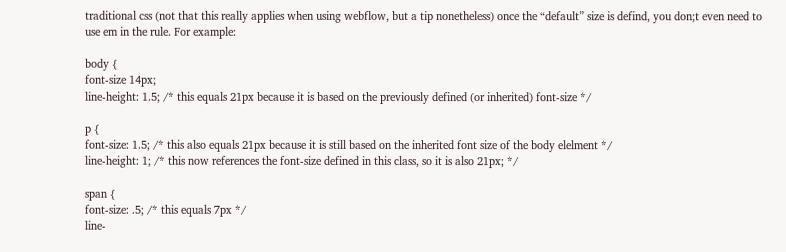traditional css (not that this really applies when using webflow, but a tip nonetheless) once the “default” size is defind, you don;t even need to use em in the rule. For example:

body {
font-size 14px;
line-height: 1.5; /* this equals 21px because it is based on the previously defined (or inherited) font-size */

p {
font-size: 1.5; /* this also equals 21px because it is still based on the inherited font size of the body elelment */
line-height: 1; /* this now references the font-size defined in this class, so it is also 21px; */

span {
font-size: .5; /* this equals 7px */
line-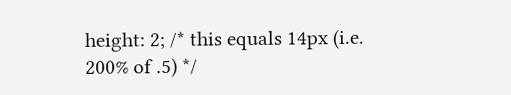height: 2; /* this equals 14px (i.e. 200% of .5) */